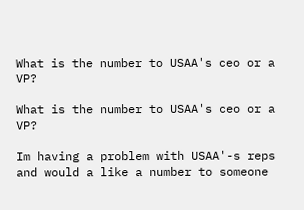What is the number to USAA's ceo or a VP?

What is the number to USAA's ceo or a VP?

Im having a problem with USAA'-s reps and would a like a number to someone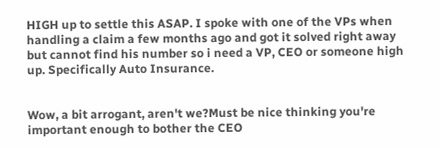HIGH up to settle this ASAP. I spoke with one of the VPs when handling a claim a few months ago and got it solved right away but cannot find his number so i need a VP, CEO or someone high up. Specifically Auto Insurance.


Wow, a bit arrogant, aren't we?Must be nice thinking you're important enough to bother the CEO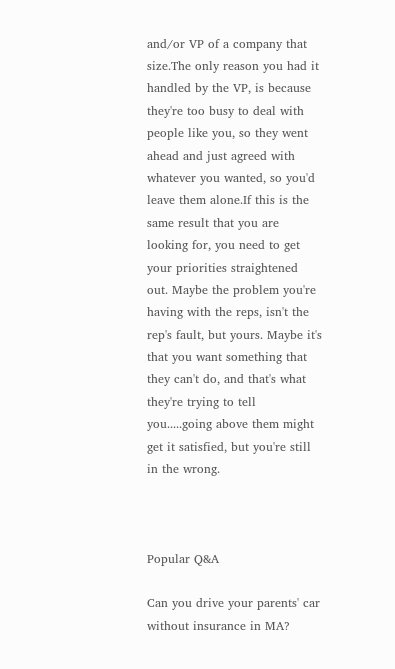and/or VP of a company that size.The only reason you had it handled by the VP, is because they're too busy to deal with people like you, so they went ahead and just agreed with whatever you wanted, so you'd leave them alone.If this is the same result that you are looking for, you need to get your priorities straightened out. Maybe the problem you're having with the reps, isn't the rep's fault, but yours. Maybe it's that you want something that they can't do, and that's what they're trying to tell you.....going above them might get it satisfied, but you're still in the wrong.



Popular Q&A

Can you drive your parents' car without insurance in MA?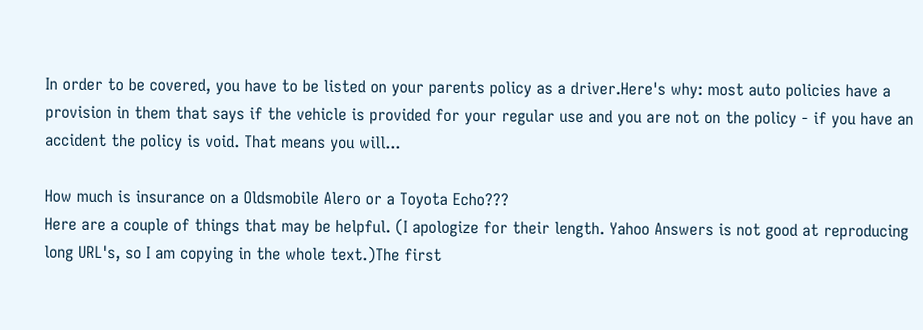In order to be covered, you have to be listed on your parents policy as a driver.Here's why: most auto policies have a provision in them that says if the vehicle is provided for your regular use and you are not on the policy - if you have an accident the policy is void. That means you will...

How much is insurance on a Oldsmobile Alero or a Toyota Echo???
Here are a couple of things that may be helpful. (I apologize for their length. Yahoo Answers is not good at reproducing long URL's, so I am copying in the whole text.)The first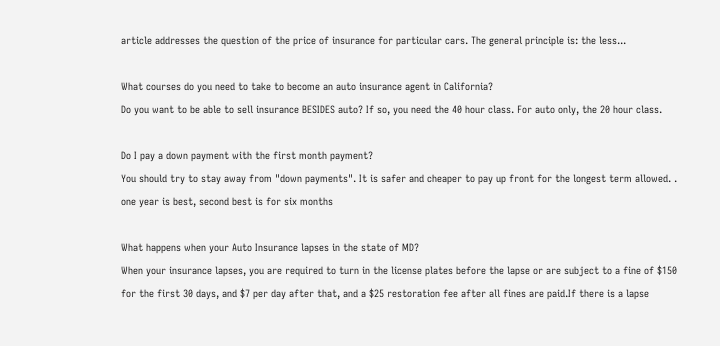article addresses the question of the price of insurance for particular cars. The general principle is: the less...

What courses do you need to take to become an auto insurance agent in California?
Do you want to be able to sell insurance BESIDES auto? If so, you need the 40 hour class. For auto only, the 20 hour class.

Do I pay a down payment with the first month payment?
You should try to stay away from "down payments". It is safer and cheaper to pay up front for the longest term allowed. . one year is best, second best is for six months

What happens when your Auto Insurance lapses in the state of MD?
When your insurance lapses, you are required to turn in the license plates before the lapse or are subject to a fine of $150 for the first 30 days, and $7 per day after that, and a $25 restoration fee after all fines are paid.If there is a lapse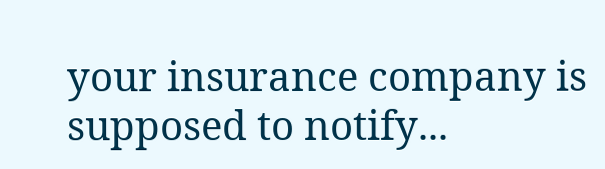your insurance company is supposed to notify...